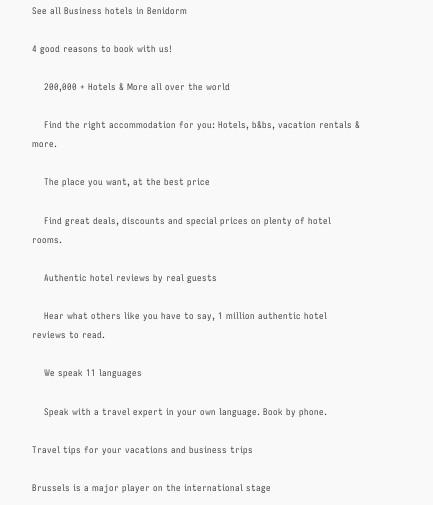See all Business hotels in Benidorm

4 good reasons to book with us!

    200,000 + Hotels & More all over the world

    Find the right accommodation for you: Hotels, b&bs, vacation rentals & more.

    The place you want, at the best price

    Find great deals, discounts and special prices on plenty of hotel rooms.

    Authentic hotel reviews by real guests

    Hear what others like you have to say, 1 million authentic hotel reviews to read.

    We speak 11 languages

    Speak with a travel expert in your own language. Book by phone.

Travel tips for your vacations and business trips

Brussels is a major player on the international stage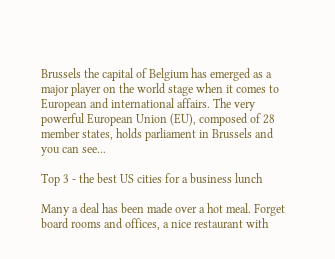Brussels the capital of Belgium has emerged as a major player on the world stage when it comes to European and international affairs. The very powerful European Union (EU), composed of 28 member states, holds parliament in Brussels and you can see...

Top 3 - the best US cities for a business lunch

Many a deal has been made over a hot meal. Forget board rooms and offices, a nice restaurant with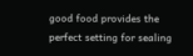good food provides the perfect setting for sealing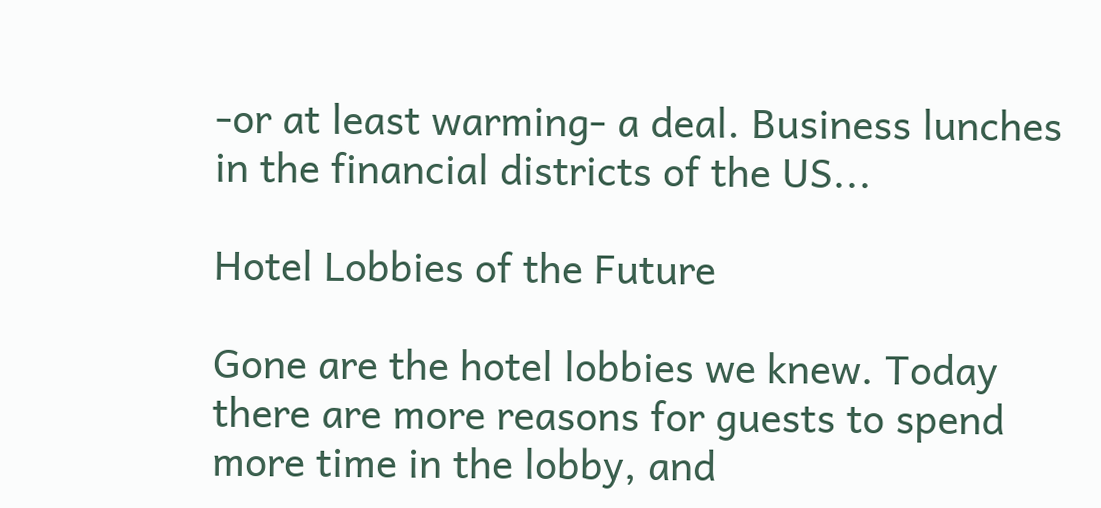-or at least warming- a deal. Business lunches in the financial districts of the US...

Hotel Lobbies of the Future

Gone are the hotel lobbies we knew. Today there are more reasons for guests to spend more time in the lobby, and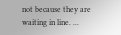not because they are waiting in line. ...